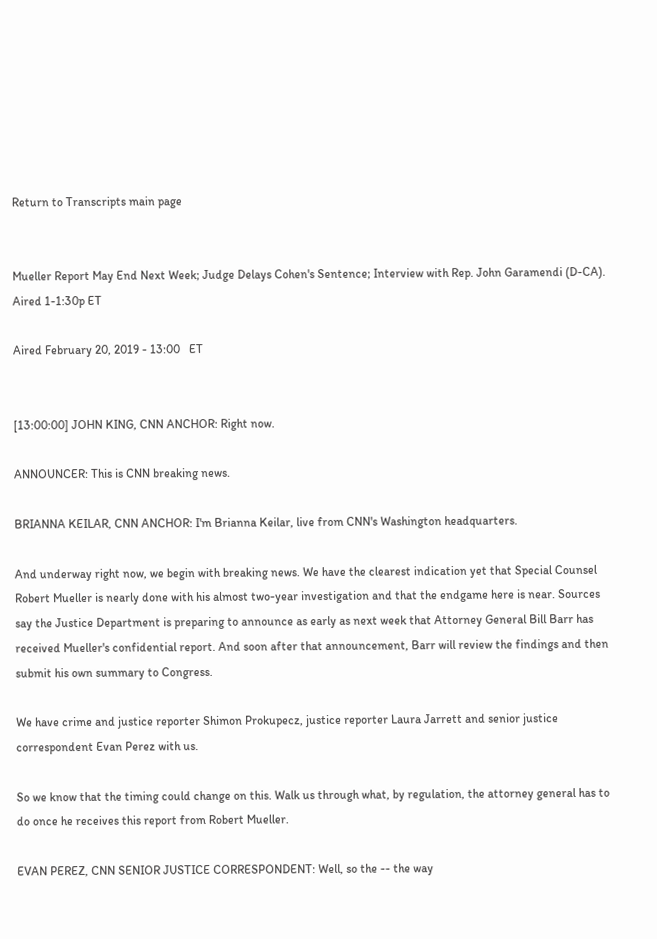Return to Transcripts main page


Mueller Report May End Next Week; Judge Delays Cohen's Sentence; Interview with Rep. John Garamendi (D-CA). Aired 1-1:30p ET

Aired February 20, 2019 - 13:00   ET


[13:00:00] JOHN KING, CNN ANCHOR: Right now.

ANNOUNCER: This is CNN breaking news.

BRIANNA KEILAR, CNN ANCHOR: I'm Brianna Keilar, live from CNN's Washington headquarters.

And underway right now, we begin with breaking news. We have the clearest indication yet that Special Counsel Robert Mueller is nearly done with his almost two-year investigation and that the endgame here is near. Sources say the Justice Department is preparing to announce as early as next week that Attorney General Bill Barr has received Mueller's confidential report. And soon after that announcement, Barr will review the findings and then submit his own summary to Congress.

We have crime and justice reporter Shimon Prokupecz, justice reporter Laura Jarrett and senior justice correspondent Evan Perez with us.

So we know that the timing could change on this. Walk us through what, by regulation, the attorney general has to do once he receives this report from Robert Mueller.

EVAN PEREZ, CNN SENIOR JUSTICE CORRESPONDENT: Well, so the -- the way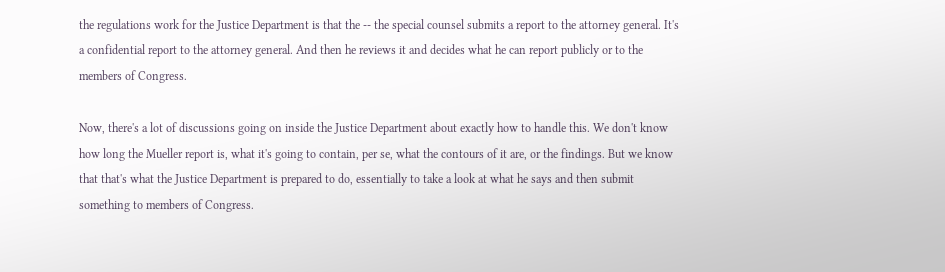the regulations work for the Justice Department is that the -- the special counsel submits a report to the attorney general. It's a confidential report to the attorney general. And then he reviews it and decides what he can report publicly or to the members of Congress.

Now, there's a lot of discussions going on inside the Justice Department about exactly how to handle this. We don't know how long the Mueller report is, what it's going to contain, per se, what the contours of it are, or the findings. But we know that that's what the Justice Department is prepared to do, essentially to take a look at what he says and then submit something to members of Congress.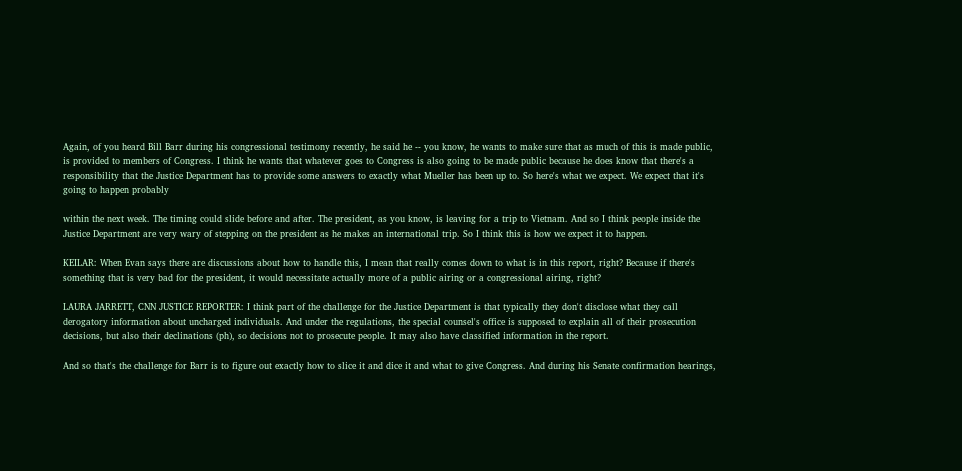Again, of you heard Bill Barr during his congressional testimony recently, he said he -- you know, he wants to make sure that as much of this is made public, is provided to members of Congress. I think he wants that whatever goes to Congress is also going to be made public because he does know that there's a responsibility that the Justice Department has to provide some answers to exactly what Mueller has been up to. So here's what we expect. We expect that it's going to happen probably

within the next week. The timing could slide before and after. The president, as you know, is leaving for a trip to Vietnam. And so I think people inside the Justice Department are very wary of stepping on the president as he makes an international trip. So I think this is how we expect it to happen.

KEILAR: When Evan says there are discussions about how to handle this, I mean that really comes down to what is in this report, right? Because if there's something that is very bad for the president, it would necessitate actually more of a public airing or a congressional airing, right?

LAURA JARRETT, CNN JUSTICE REPORTER: I think part of the challenge for the Justice Department is that typically they don't disclose what they call derogatory information about uncharged individuals. And under the regulations, the special counsel's office is supposed to explain all of their prosecution decisions, but also their declinations (ph), so decisions not to prosecute people. It may also have classified information in the report.

And so that's the challenge for Barr is to figure out exactly how to slice it and dice it and what to give Congress. And during his Senate confirmation hearings,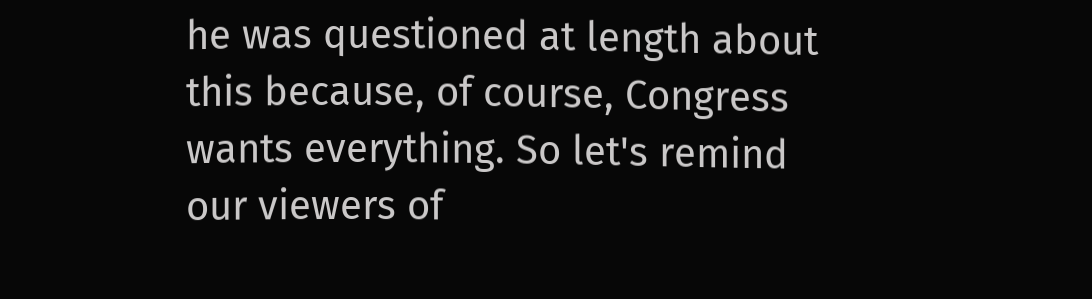he was questioned at length about this because, of course, Congress wants everything. So let's remind our viewers of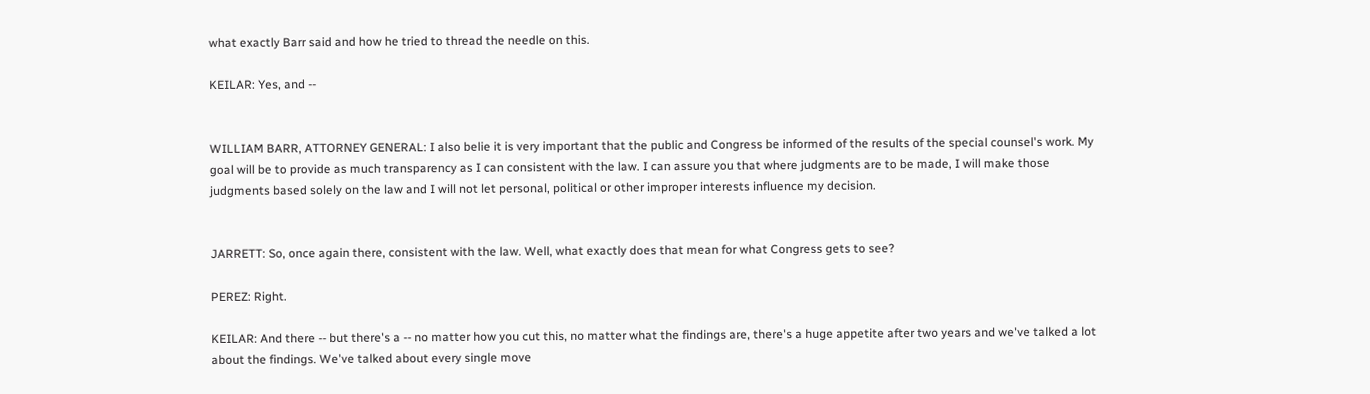what exactly Barr said and how he tried to thread the needle on this.

KEILAR: Yes, and --


WILLIAM BARR, ATTORNEY GENERAL: I also belie it is very important that the public and Congress be informed of the results of the special counsel's work. My goal will be to provide as much transparency as I can consistent with the law. I can assure you that where judgments are to be made, I will make those judgments based solely on the law and I will not let personal, political or other improper interests influence my decision.


JARRETT: So, once again there, consistent with the law. Well, what exactly does that mean for what Congress gets to see?

PEREZ: Right.

KEILAR: And there -- but there's a -- no matter how you cut this, no matter what the findings are, there's a huge appetite after two years and we've talked a lot about the findings. We've talked about every single move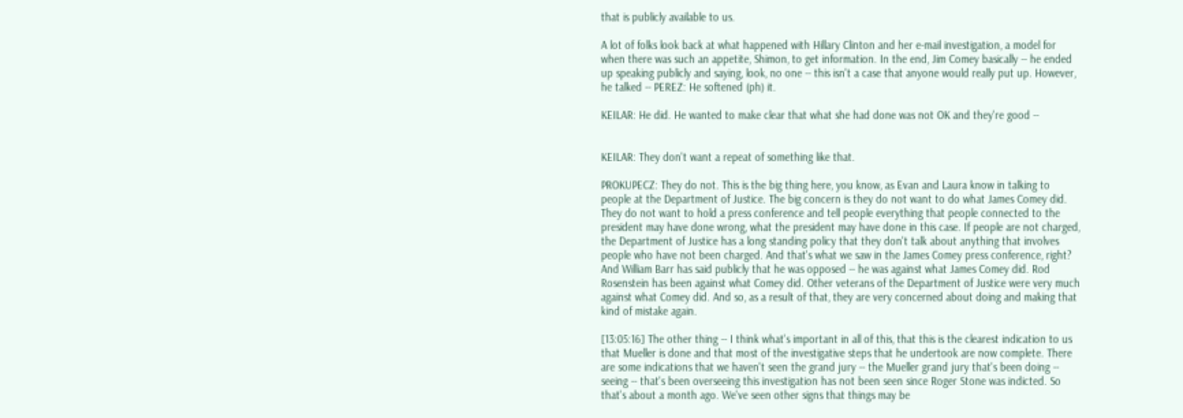that is publicly available to us.

A lot of folks look back at what happened with Hillary Clinton and her e-mail investigation, a model for when there was such an appetite, Shimon, to get information. In the end, Jim Comey basically -- he ended up speaking publicly and saying, look, no one -- this isn't a case that anyone would really put up. However, he talked -- PEREZ: He softened (ph) it.

KEILAR: He did. He wanted to make clear that what she had done was not OK and they're good --


KEILAR: They don't want a repeat of something like that.

PROKUPECZ: They do not. This is the big thing here, you know, as Evan and Laura know in talking to people at the Department of Justice. The big concern is they do not want to do what James Comey did. They do not want to hold a press conference and tell people everything that people connected to the president may have done wrong, what the president may have done in this case. If people are not charged, the Department of Justice has a long standing policy that they don't talk about anything that involves people who have not been charged. And that's what we saw in the James Comey press conference, right? And William Barr has said publicly that he was opposed -- he was against what James Comey did. Rod Rosenstein has been against what Comey did. Other veterans of the Department of Justice were very much against what Comey did. And so, as a result of that, they are very concerned about doing and making that kind of mistake again.

[13:05:16] The other thing -- I think what's important in all of this, that this is the clearest indication to us that Mueller is done and that most of the investigative steps that he undertook are now complete. There are some indications that we haven't seen the grand jury -- the Mueller grand jury that's been doing -- seeing -- that's been overseeing this investigation has not been seen since Roger Stone was indicted. So that's about a month ago. We've seen other signs that things may be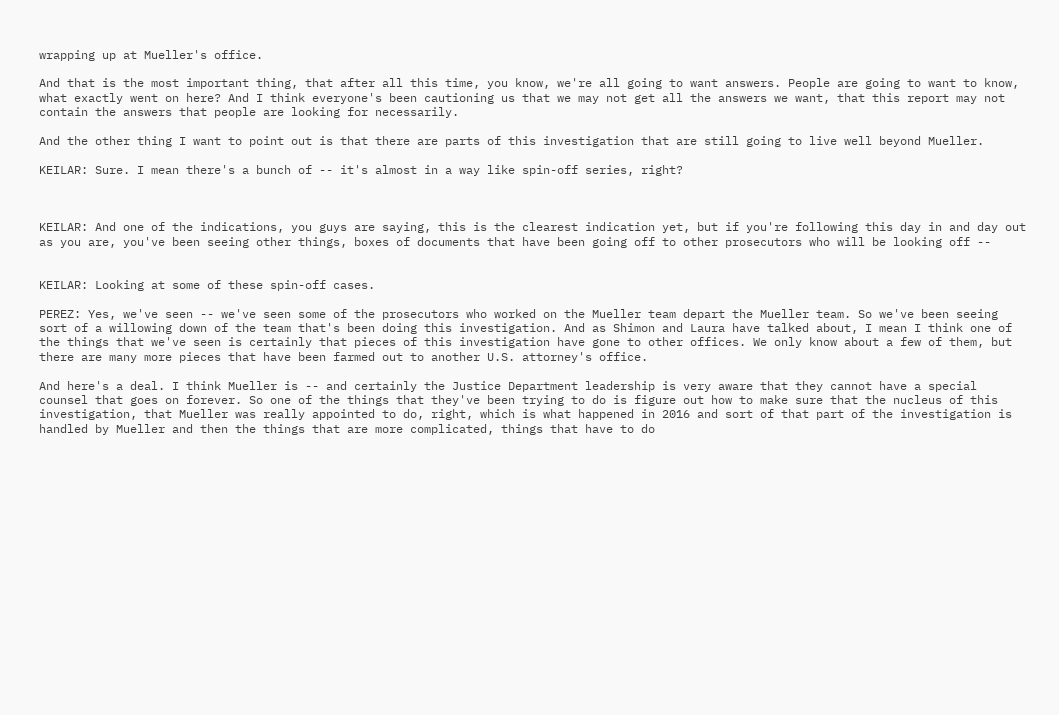wrapping up at Mueller's office.

And that is the most important thing, that after all this time, you know, we're all going to want answers. People are going to want to know, what exactly went on here? And I think everyone's been cautioning us that we may not get all the answers we want, that this report may not contain the answers that people are looking for necessarily.

And the other thing I want to point out is that there are parts of this investigation that are still going to live well beyond Mueller.

KEILAR: Sure. I mean there's a bunch of -- it's almost in a way like spin-off series, right?



KEILAR: And one of the indications, you guys are saying, this is the clearest indication yet, but if you're following this day in and day out as you are, you've been seeing other things, boxes of documents that have been going off to other prosecutors who will be looking off --


KEILAR: Looking at some of these spin-off cases.

PEREZ: Yes, we've seen -- we've seen some of the prosecutors who worked on the Mueller team depart the Mueller team. So we've been seeing sort of a willowing down of the team that's been doing this investigation. And as Shimon and Laura have talked about, I mean I think one of the things that we've seen is certainly that pieces of this investigation have gone to other offices. We only know about a few of them, but there are many more pieces that have been farmed out to another U.S. attorney's office.

And here's a deal. I think Mueller is -- and certainly the Justice Department leadership is very aware that they cannot have a special counsel that goes on forever. So one of the things that they've been trying to do is figure out how to make sure that the nucleus of this investigation, that Mueller was really appointed to do, right, which is what happened in 2016 and sort of that part of the investigation is handled by Mueller and then the things that are more complicated, things that have to do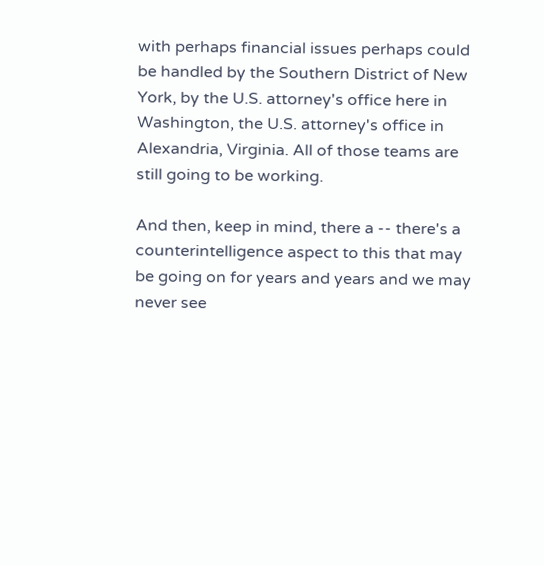with perhaps financial issues perhaps could be handled by the Southern District of New York, by the U.S. attorney's office here in Washington, the U.S. attorney's office in Alexandria, Virginia. All of those teams are still going to be working.

And then, keep in mind, there a -- there's a counterintelligence aspect to this that may be going on for years and years and we may never see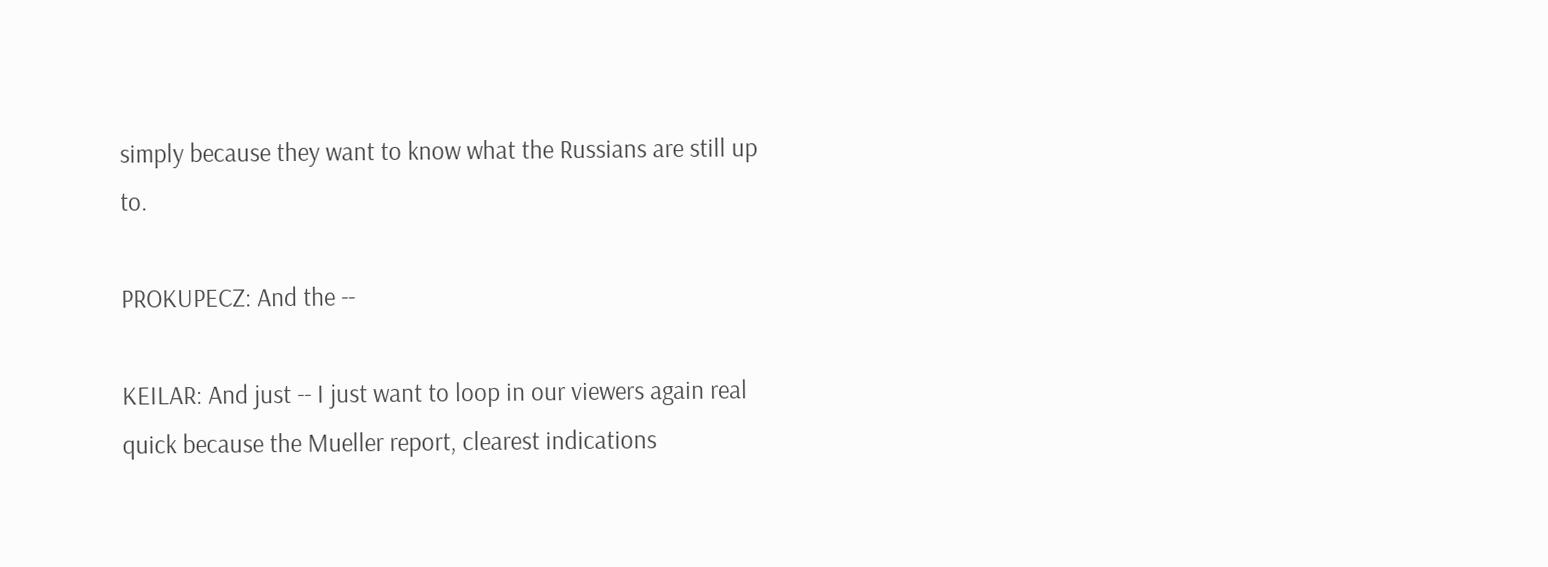simply because they want to know what the Russians are still up to.

PROKUPECZ: And the --

KEILAR: And just -- I just want to loop in our viewers again real quick because the Mueller report, clearest indications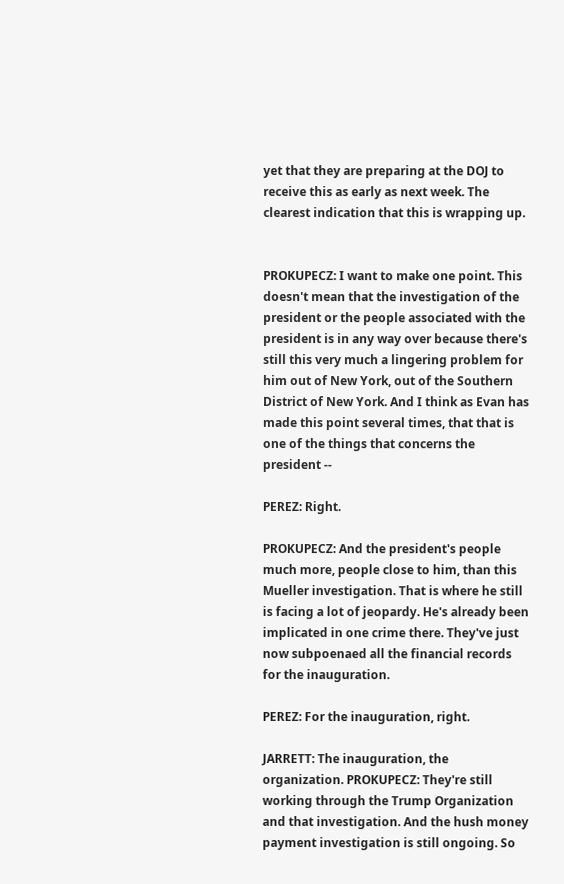yet that they are preparing at the DOJ to receive this as early as next week. The clearest indication that this is wrapping up.


PROKUPECZ: I want to make one point. This doesn't mean that the investigation of the president or the people associated with the president is in any way over because there's still this very much a lingering problem for him out of New York, out of the Southern District of New York. And I think as Evan has made this point several times, that that is one of the things that concerns the president --

PEREZ: Right.

PROKUPECZ: And the president's people much more, people close to him, than this Mueller investigation. That is where he still is facing a lot of jeopardy. He's already been implicated in one crime there. They've just now subpoenaed all the financial records for the inauguration.

PEREZ: For the inauguration, right.

JARRETT: The inauguration, the organization. PROKUPECZ: They're still working through the Trump Organization and that investigation. And the hush money payment investigation is still ongoing. So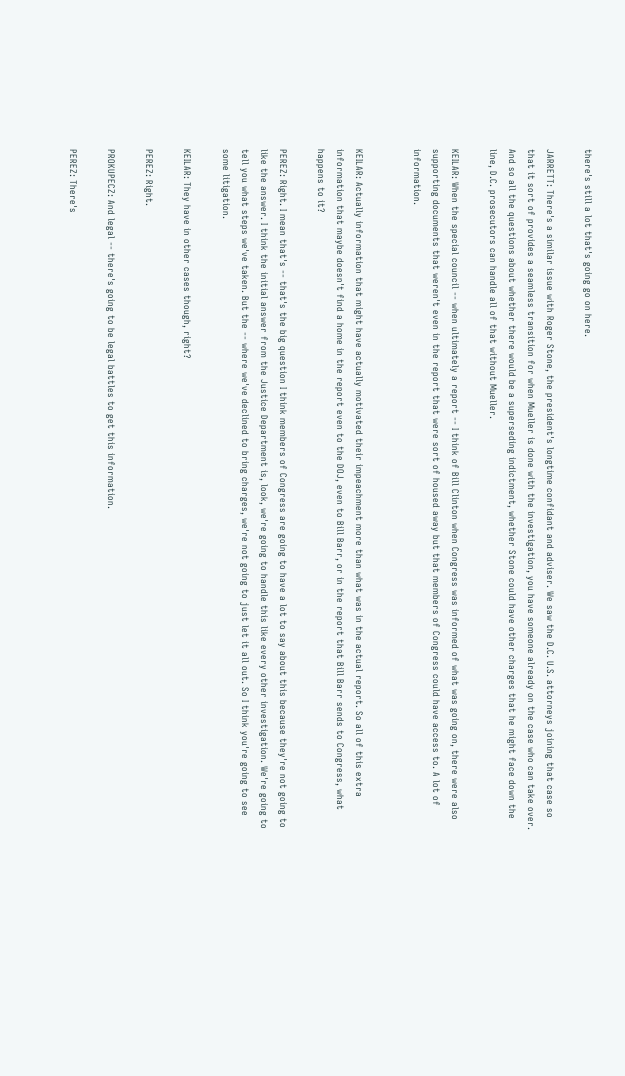there's still a lot that's going go on here.

JARRETT: There's a similar issue with Roger Stone, the president's longtime confidant and adviser. We saw the D.C. U.S. attorneys joining that case so that it sort of provides a seamless transition for when Mueller is done with the investigation, you have someone already on the case who can take over. And so all the questions about whether there would be a superseding indictment, whether Stone could have other charges that he might face down the line, D.C. prosecutors can handle all of that without Mueller.

KEILAR: When the special council -- when ultimately a report -- I think of Bill Clinton when Congress was informed of what was going on, there were also supporting documents that weren't even in the report that were sort of housed away but that members of Congress could have access to. A lot of information.


KEILAR: Actually information that might have actually motivated their impeachment more than what was in the actual report. So all of this extra information that maybe doesn't find a home in the report even to the DOJ, even to Bill Barr, or in the report that Bill Barr sends to Congress, what happens to it?

PEREZ: Right. I mean that's -- that's the big question I think members of Congress are going to have a lot to say about this because they're not going to like the answer. I think the initial answer from the Justice Department is, look, we're going to handle this like every other investigation. We're going to tell you what steps we've taken. But the -- where we've declined to bring charges, we're not going to just let it all out. So I think you're going to see some litigation.

KEILAR: They have in other cases though, right?

PEREZ: Right.

PROKUPECZ: And legal -- there's going to be legal battles to get this information.

PEREZ: There's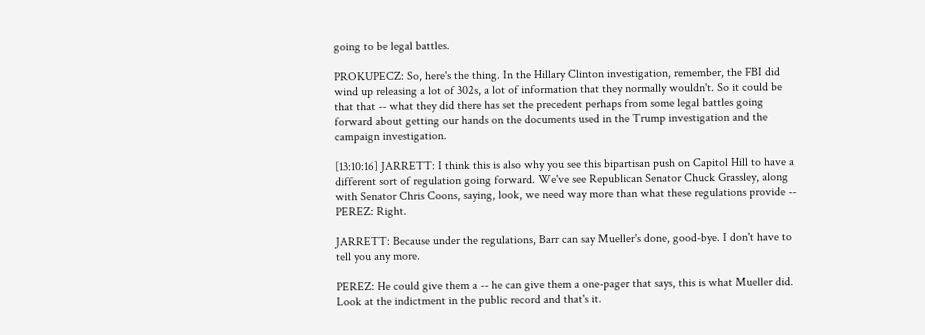going to be legal battles.

PROKUPECZ: So, here's the thing. In the Hillary Clinton investigation, remember, the FBI did wind up releasing a lot of 302s, a lot of information that they normally wouldn't. So it could be that that -- what they did there has set the precedent perhaps from some legal battles going forward about getting our hands on the documents used in the Trump investigation and the campaign investigation.

[13:10:16] JARRETT: I think this is also why you see this bipartisan push on Capitol Hill to have a different sort of regulation going forward. We've see Republican Senator Chuck Grassley, along with Senator Chris Coons, saying, look, we need way more than what these regulations provide -- PEREZ: Right.

JARRETT: Because under the regulations, Barr can say Mueller's done, good-bye. I don't have to tell you any more.

PEREZ: He could give them a -- he can give them a one-pager that says, this is what Mueller did. Look at the indictment in the public record and that's it.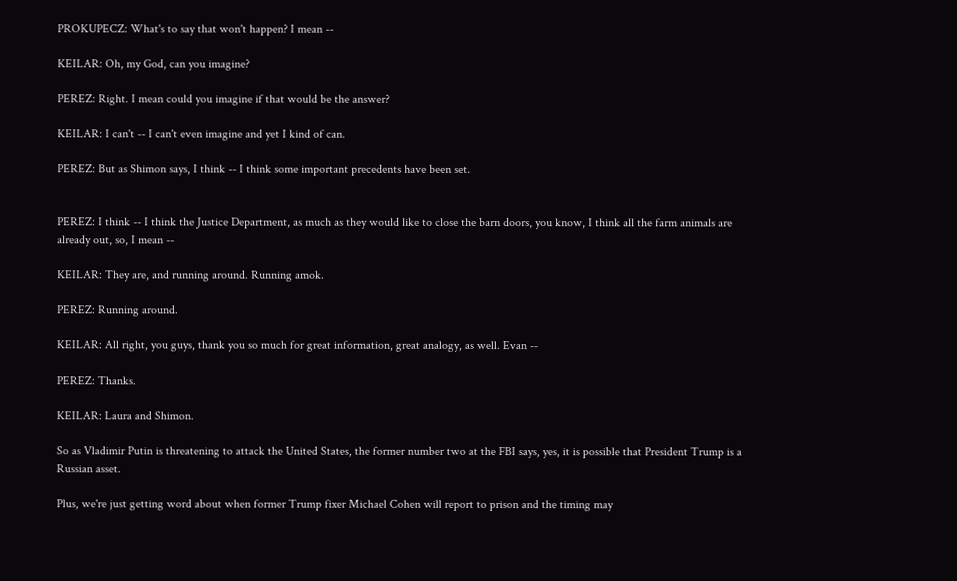PROKUPECZ: What's to say that won't happen? I mean --

KEILAR: Oh, my God, can you imagine?

PEREZ: Right. I mean could you imagine if that would be the answer?

KEILAR: I can't -- I can't even imagine and yet I kind of can.

PEREZ: But as Shimon says, I think -- I think some important precedents have been set.


PEREZ: I think -- I think the Justice Department, as much as they would like to close the barn doors, you know, I think all the farm animals are already out, so, I mean --

KEILAR: They are, and running around. Running amok.

PEREZ: Running around.

KEILAR: All right, you guys, thank you so much for great information, great analogy, as well. Evan --

PEREZ: Thanks.

KEILAR: Laura and Shimon.

So as Vladimir Putin is threatening to attack the United States, the former number two at the FBI says, yes, it is possible that President Trump is a Russian asset.

Plus, we're just getting word about when former Trump fixer Michael Cohen will report to prison and the timing may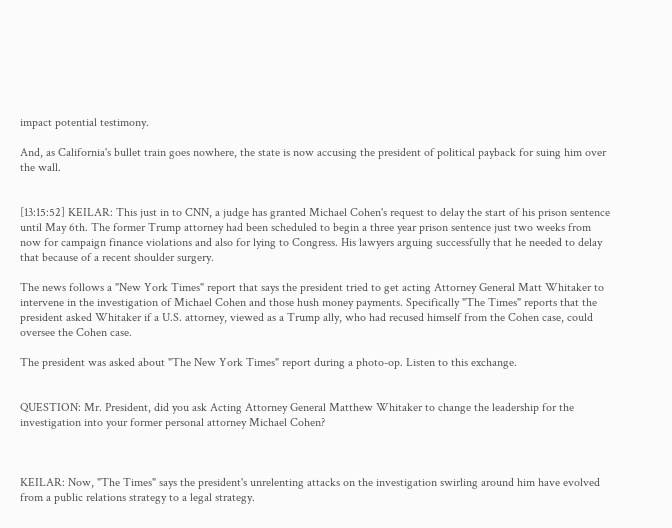impact potential testimony.

And, as California's bullet train goes nowhere, the state is now accusing the president of political payback for suing him over the wall.


[13:15:52] KEILAR: This just in to CNN, a judge has granted Michael Cohen's request to delay the start of his prison sentence until May 6th. The former Trump attorney had been scheduled to begin a three year prison sentence just two weeks from now for campaign finance violations and also for lying to Congress. His lawyers arguing successfully that he needed to delay that because of a recent shoulder surgery.

The news follows a "New York Times" report that says the president tried to get acting Attorney General Matt Whitaker to intervene in the investigation of Michael Cohen and those hush money payments. Specifically "The Times" reports that the president asked Whitaker if a U.S. attorney, viewed as a Trump ally, who had recused himself from the Cohen case, could oversee the Cohen case.

The president was asked about "The New York Times" report during a photo-op. Listen to this exchange.


QUESTION: Mr. President, did you ask Acting Attorney General Matthew Whitaker to change the leadership for the investigation into your former personal attorney Michael Cohen?



KEILAR: Now, "The Times" says the president's unrelenting attacks on the investigation swirling around him have evolved from a public relations strategy to a legal strategy.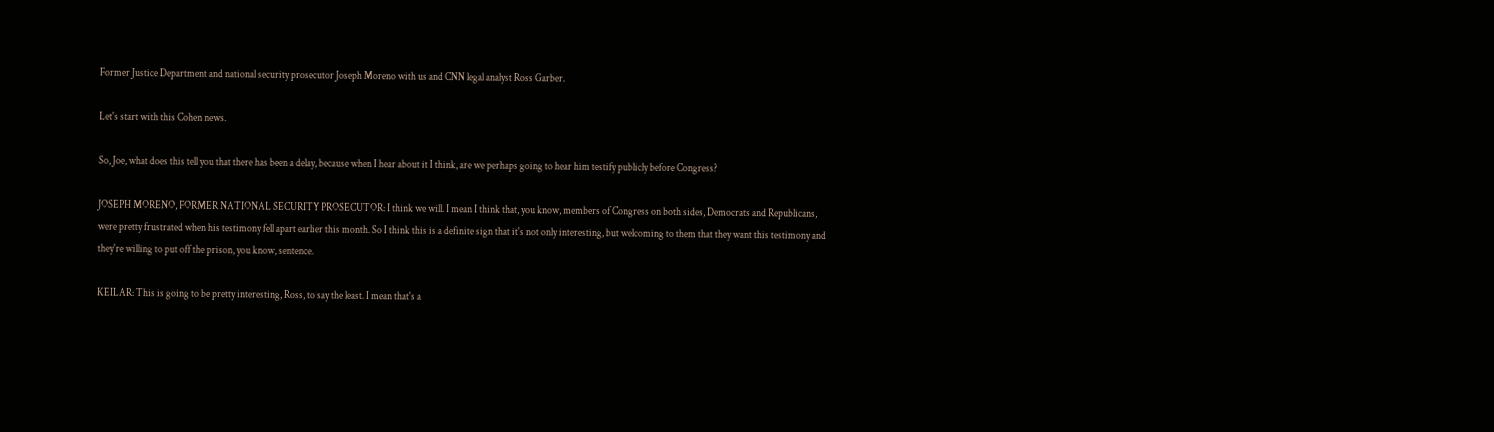Former Justice Department and national security prosecutor Joseph Moreno with us and CNN legal analyst Ross Garber.

Let's start with this Cohen news.

So, Joe, what does this tell you that there has been a delay, because when I hear about it I think, are we perhaps going to hear him testify publicly before Congress?

JOSEPH MORENO, FORMER NATIONAL SECURITY PROSECUTOR: I think we will. I mean I think that, you know, members of Congress on both sides, Democrats and Republicans, were pretty frustrated when his testimony fell apart earlier this month. So I think this is a definite sign that it's not only interesting, but welcoming to them that they want this testimony and they're willing to put off the prison, you know, sentence.

KEILAR: This is going to be pretty interesting, Ross, to say the least. I mean that's a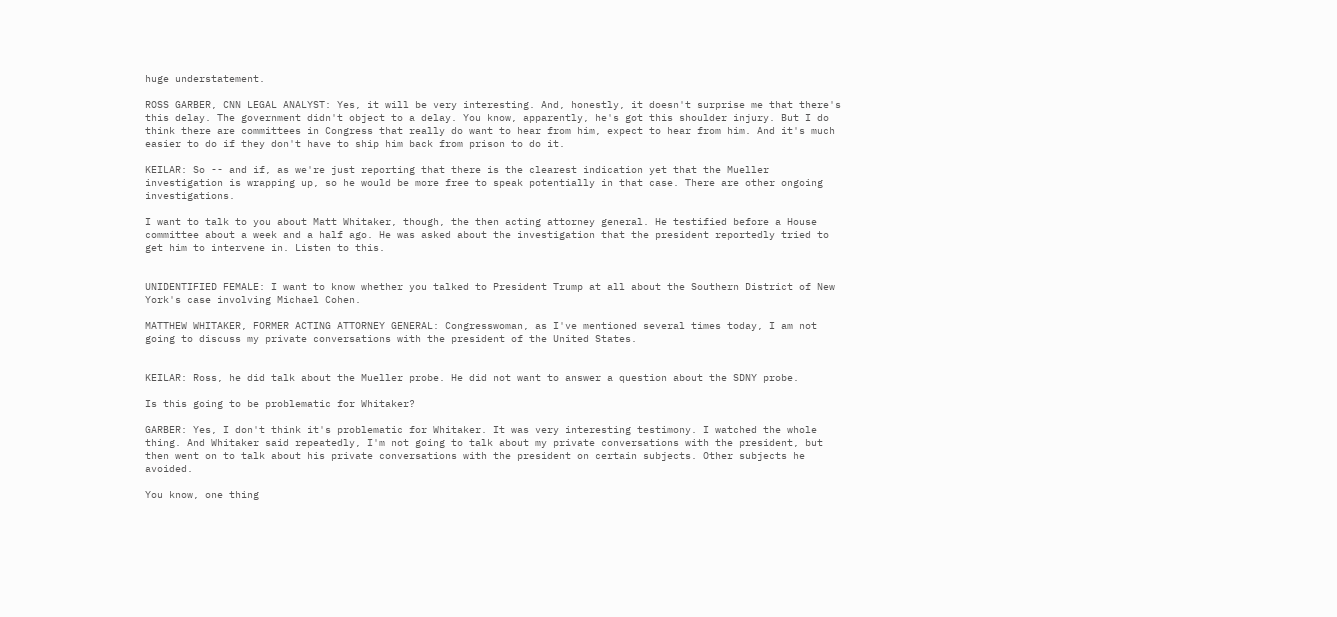huge understatement.

ROSS GARBER, CNN LEGAL ANALYST: Yes, it will be very interesting. And, honestly, it doesn't surprise me that there's this delay. The government didn't object to a delay. You know, apparently, he's got this shoulder injury. But I do think there are committees in Congress that really do want to hear from him, expect to hear from him. And it's much easier to do if they don't have to ship him back from prison to do it.

KEILAR: So -- and if, as we're just reporting that there is the clearest indication yet that the Mueller investigation is wrapping up, so he would be more free to speak potentially in that case. There are other ongoing investigations.

I want to talk to you about Matt Whitaker, though, the then acting attorney general. He testified before a House committee about a week and a half ago. He was asked about the investigation that the president reportedly tried to get him to intervene in. Listen to this.


UNIDENTIFIED FEMALE: I want to know whether you talked to President Trump at all about the Southern District of New York's case involving Michael Cohen.

MATTHEW WHITAKER, FORMER ACTING ATTORNEY GENERAL: Congresswoman, as I've mentioned several times today, I am not going to discuss my private conversations with the president of the United States.


KEILAR: Ross, he did talk about the Mueller probe. He did not want to answer a question about the SDNY probe.

Is this going to be problematic for Whitaker?

GARBER: Yes, I don't think it's problematic for Whitaker. It was very interesting testimony. I watched the whole thing. And Whitaker said repeatedly, I'm not going to talk about my private conversations with the president, but then went on to talk about his private conversations with the president on certain subjects. Other subjects he avoided.

You know, one thing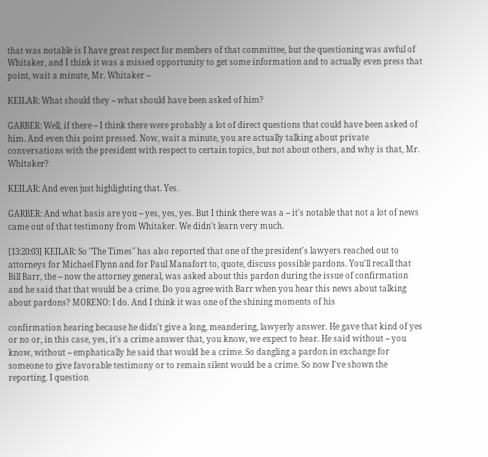that was notable is I have great respect for members of that committee, but the questioning was awful of Whitaker, and I think it was a missed opportunity to get some information and to actually even press that point, wait a minute, Mr. Whitaker --

KEILAR: What should they -- what should have been asked of him?

GARBER: Well, if there -- I think there were probably a lot of direct questions that could have been asked of him. And even this point pressed. Now, wait a minute, you are actually talking about private conversations with the president with respect to certain topics, but not about others, and why is that, Mr. Whitaker?

KEILAR: And even just highlighting that. Yes.

GARBER: And what basis are you -- yes, yes, yes. But I think there was a -- it's notable that not a lot of news came out of that testimony from Whitaker. We didn't learn very much.

[13:20:03] KEILAR: So "The Times" has also reported that one of the president's lawyers reached out to attorneys for Michael Flynn and for Paul Manafort to, quote, discuss possible pardons. You'll recall that Bill Barr, the -- now the attorney general, was asked about this pardon during the issue of confirmation and he said that that would be a crime. Do you agree with Barr when you hear this news about talking about pardons? MORENO: I do. And I think it was one of the shining moments of his

confirmation hearing because he didn't give a long, meandering, lawyerly answer. He gave that kind of yes or no or, in this case, yes, it's a crime answer that, you know, we expect to hear. He said without -- you know, without -- emphatically he said that would be a crime. So dangling a pardon in exchange for someone to give favorable testimony or to remain silent would be a crime. So now I've shown the reporting. I question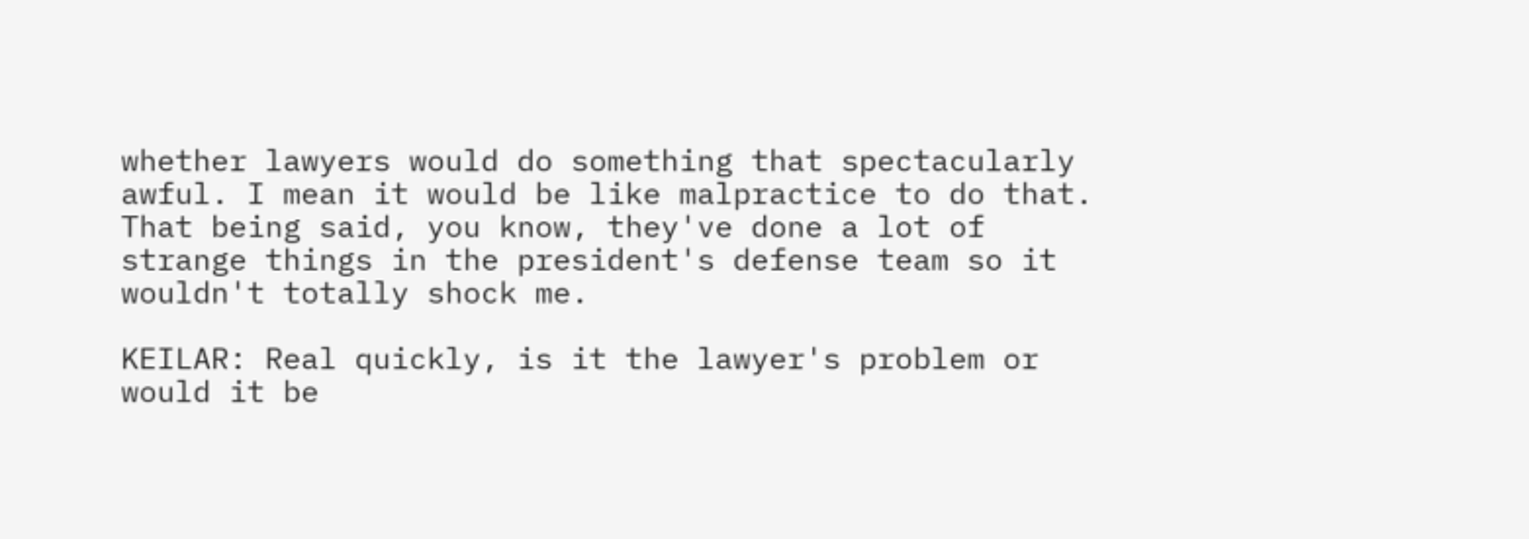whether lawyers would do something that spectacularly awful. I mean it would be like malpractice to do that. That being said, you know, they've done a lot of strange things in the president's defense team so it wouldn't totally shock me.

KEILAR: Real quickly, is it the lawyer's problem or would it be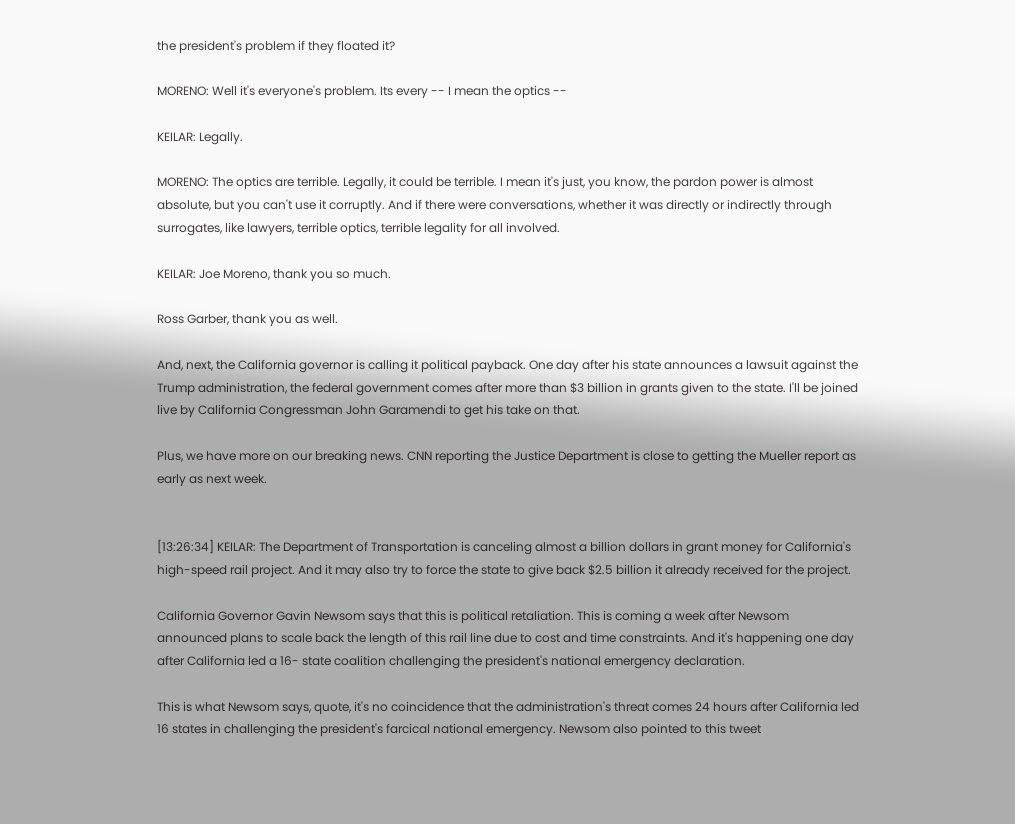the president's problem if they floated it?

MORENO: Well it's everyone's problem. Its every -- I mean the optics --

KEILAR: Legally.

MORENO: The optics are terrible. Legally, it could be terrible. I mean it's just, you know, the pardon power is almost absolute, but you can't use it corruptly. And if there were conversations, whether it was directly or indirectly through surrogates, like lawyers, terrible optics, terrible legality for all involved.

KEILAR: Joe Moreno, thank you so much.

Ross Garber, thank you as well.

And, next, the California governor is calling it political payback. One day after his state announces a lawsuit against the Trump administration, the federal government comes after more than $3 billion in grants given to the state. I'll be joined live by California Congressman John Garamendi to get his take on that.

Plus, we have more on our breaking news. CNN reporting the Justice Department is close to getting the Mueller report as early as next week.


[13:26:34] KEILAR: The Department of Transportation is canceling almost a billion dollars in grant money for California's high-speed rail project. And it may also try to force the state to give back $2.5 billion it already received for the project.

California Governor Gavin Newsom says that this is political retaliation. This is coming a week after Newsom announced plans to scale back the length of this rail line due to cost and time constraints. And it's happening one day after California led a 16- state coalition challenging the president's national emergency declaration.

This is what Newsom says, quote, it's no coincidence that the administration's threat comes 24 hours after California led 16 states in challenging the president's farcical national emergency. Newsom also pointed to this tweet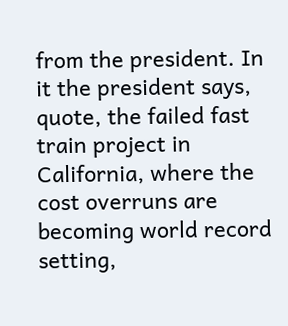from the president. In it the president says, quote, the failed fast train project in California, where the cost overruns are becoming world record setting,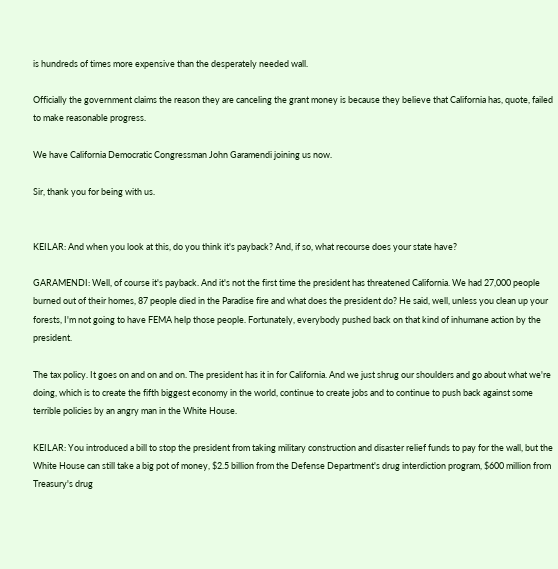is hundreds of times more expensive than the desperately needed wall.

Officially the government claims the reason they are canceling the grant money is because they believe that California has, quote, failed to make reasonable progress.

We have California Democratic Congressman John Garamendi joining us now.

Sir, thank you for being with us.


KEILAR: And when you look at this, do you think it's payback? And, if so, what recourse does your state have?

GARAMENDI: Well, of course it's payback. And it's not the first time the president has threatened California. We had 27,000 people burned out of their homes, 87 people died in the Paradise fire and what does the president do? He said, well, unless you clean up your forests, I'm not going to have FEMA help those people. Fortunately, everybody pushed back on that kind of inhumane action by the president.

The tax policy. It goes on and on and on. The president has it in for California. And we just shrug our shoulders and go about what we're doing, which is to create the fifth biggest economy in the world, continue to create jobs and to continue to push back against some terrible policies by an angry man in the White House.

KEILAR: You introduced a bill to stop the president from taking military construction and disaster relief funds to pay for the wall, but the White House can still take a big pot of money, $2.5 billion from the Defense Department's drug interdiction program, $600 million from Treasury's drug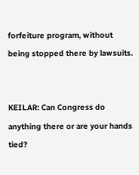forfeiture program, without being stopped there by lawsuits.


KEILAR: Can Congress do anything there or are your hands tied?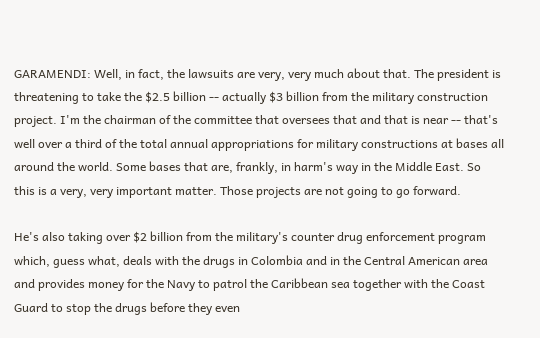GARAMENDI: Well, in fact, the lawsuits are very, very much about that. The president is threatening to take the $2.5 billion -- actually $3 billion from the military construction project. I'm the chairman of the committee that oversees that and that is near -- that's well over a third of the total annual appropriations for military constructions at bases all around the world. Some bases that are, frankly, in harm's way in the Middle East. So this is a very, very important matter. Those projects are not going to go forward.

He's also taking over $2 billion from the military's counter drug enforcement program which, guess what, deals with the drugs in Colombia and in the Central American area and provides money for the Navy to patrol the Caribbean sea together with the Coast Guard to stop the drugs before they even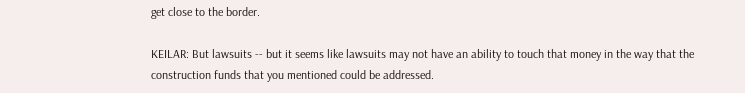get close to the border.

KEILAR: But lawsuits -- but it seems like lawsuits may not have an ability to touch that money in the way that the construction funds that you mentioned could be addressed.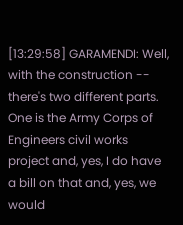[13:29:58] GARAMENDI: Well, with the construction -- there's two different parts. One is the Army Corps of Engineers civil works project and, yes, I do have a bill on that and, yes, we would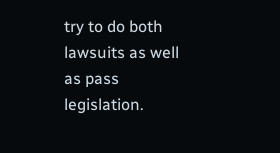try to do both lawsuits as well as pass legislation.